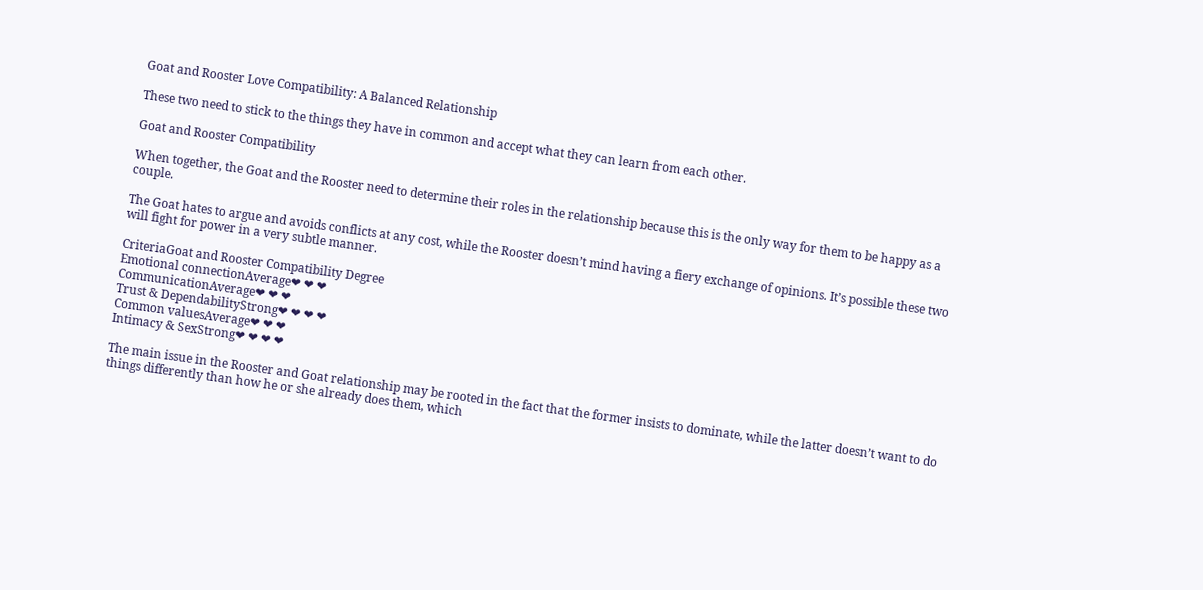Goat and Rooster Love Compatibility: A Balanced Relationship

These two need to stick to the things they have in common and accept what they can learn from each other.

Goat and Rooster Compatibility

When together, the Goat and the Rooster need to determine their roles in the relationship because this is the only way for them to be happy as a couple.

The Goat hates to argue and avoids conflicts at any cost, while the Rooster doesn’t mind having a fiery exchange of opinions. It’s possible these two will fight for power in a very subtle manner.

CriteriaGoat and Rooster Compatibility Degree
Emotional connectionAverage❤ ❤ ❤
CommunicationAverage❤ ❤ ❤
Trust & DependabilityStrong❤ ❤ ❤ ❤
Common valuesAverage❤ ❤ ❤
Intimacy & SexStrong❤ ❤ ❤ ❤

The main issue in the Rooster and Goat relationship may be rooted in the fact that the former insists to dominate, while the latter doesn’t want to do things differently than how he or she already does them, which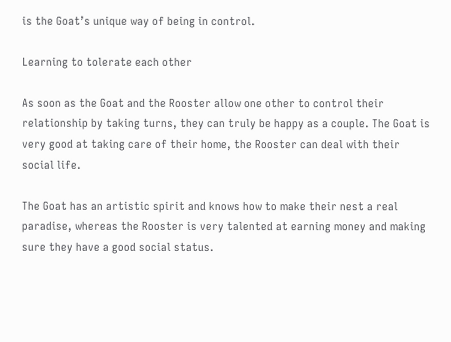is the Goat’s unique way of being in control.

Learning to tolerate each other

As soon as the Goat and the Rooster allow one other to control their relationship by taking turns, they can truly be happy as a couple. The Goat is very good at taking care of their home, the Rooster can deal with their social life.

The Goat has an artistic spirit and knows how to make their nest a real paradise, whereas the Rooster is very talented at earning money and making sure they have a good social status.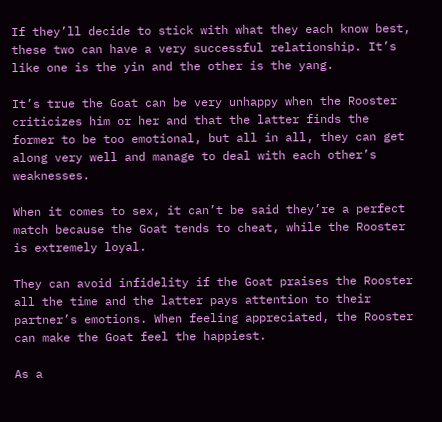If they’ll decide to stick with what they each know best, these two can have a very successful relationship. It’s like one is the yin and the other is the yang.

It’s true the Goat can be very unhappy when the Rooster criticizes him or her and that the latter finds the former to be too emotional, but all in all, they can get along very well and manage to deal with each other’s weaknesses.

When it comes to sex, it can’t be said they’re a perfect match because the Goat tends to cheat, while the Rooster is extremely loyal.

They can avoid infidelity if the Goat praises the Rooster all the time and the latter pays attention to their partner’s emotions. When feeling appreciated, the Rooster can make the Goat feel the happiest.

As a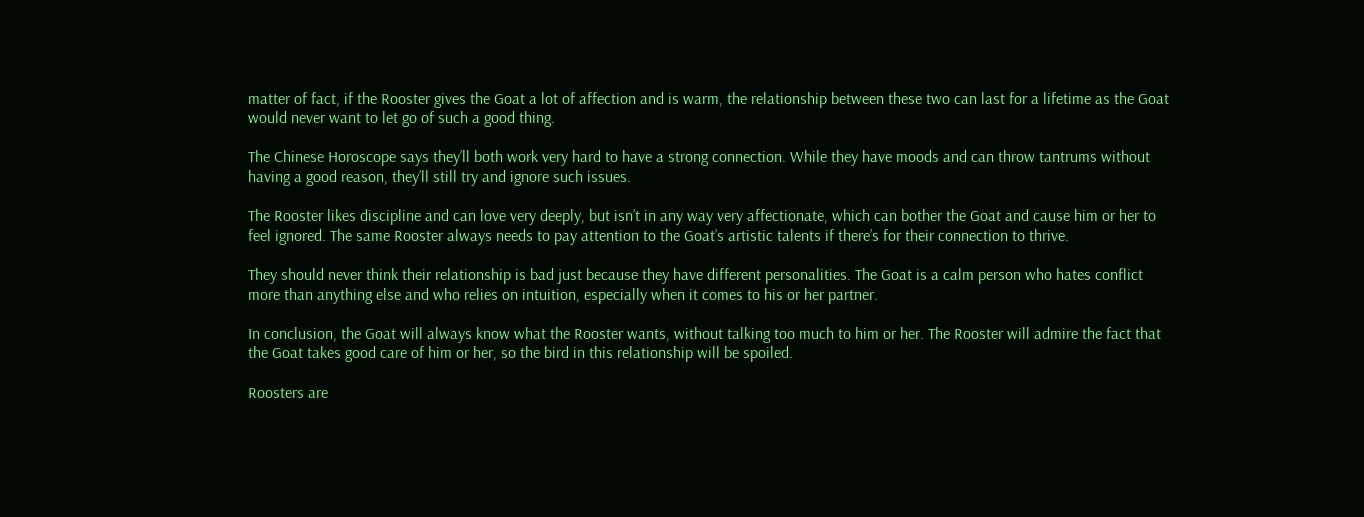matter of fact, if the Rooster gives the Goat a lot of affection and is warm, the relationship between these two can last for a lifetime as the Goat would never want to let go of such a good thing.

The Chinese Horoscope says they’ll both work very hard to have a strong connection. While they have moods and can throw tantrums without having a good reason, they’ll still try and ignore such issues.

The Rooster likes discipline and can love very deeply, but isn’t in any way very affectionate, which can bother the Goat and cause him or her to feel ignored. The same Rooster always needs to pay attention to the Goat’s artistic talents if there’s for their connection to thrive.

They should never think their relationship is bad just because they have different personalities. The Goat is a calm person who hates conflict more than anything else and who relies on intuition, especially when it comes to his or her partner.

In conclusion, the Goat will always know what the Rooster wants, without talking too much to him or her. The Rooster will admire the fact that the Goat takes good care of him or her, so the bird in this relationship will be spoiled.

Roosters are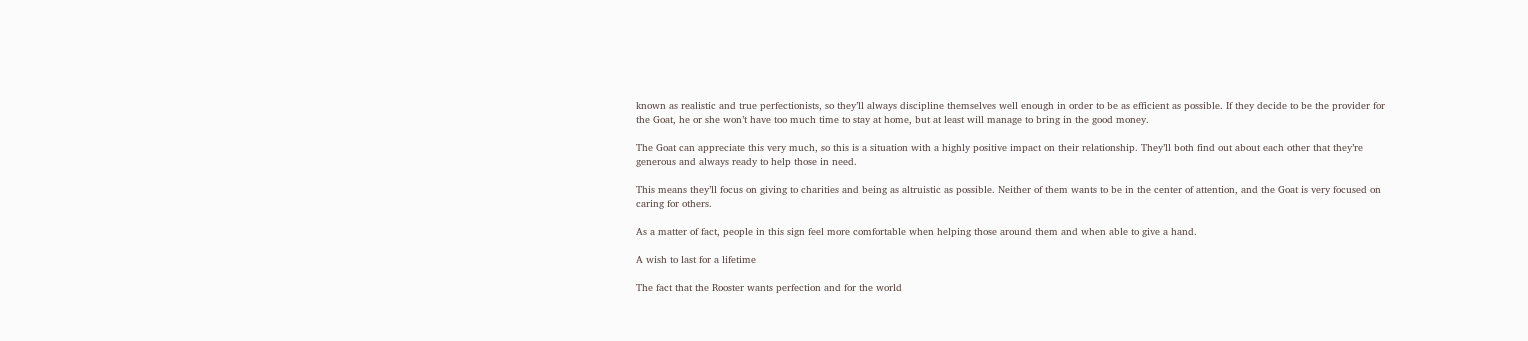known as realistic and true perfectionists, so they’ll always discipline themselves well enough in order to be as efficient as possible. If they decide to be the provider for the Goat, he or she won’t have too much time to stay at home, but at least will manage to bring in the good money.

The Goat can appreciate this very much, so this is a situation with a highly positive impact on their relationship. They’ll both find out about each other that they’re generous and always ready to help those in need.

This means they’ll focus on giving to charities and being as altruistic as possible. Neither of them wants to be in the center of attention, and the Goat is very focused on caring for others.

As a matter of fact, people in this sign feel more comfortable when helping those around them and when able to give a hand.

A wish to last for a lifetime

The fact that the Rooster wants perfection and for the world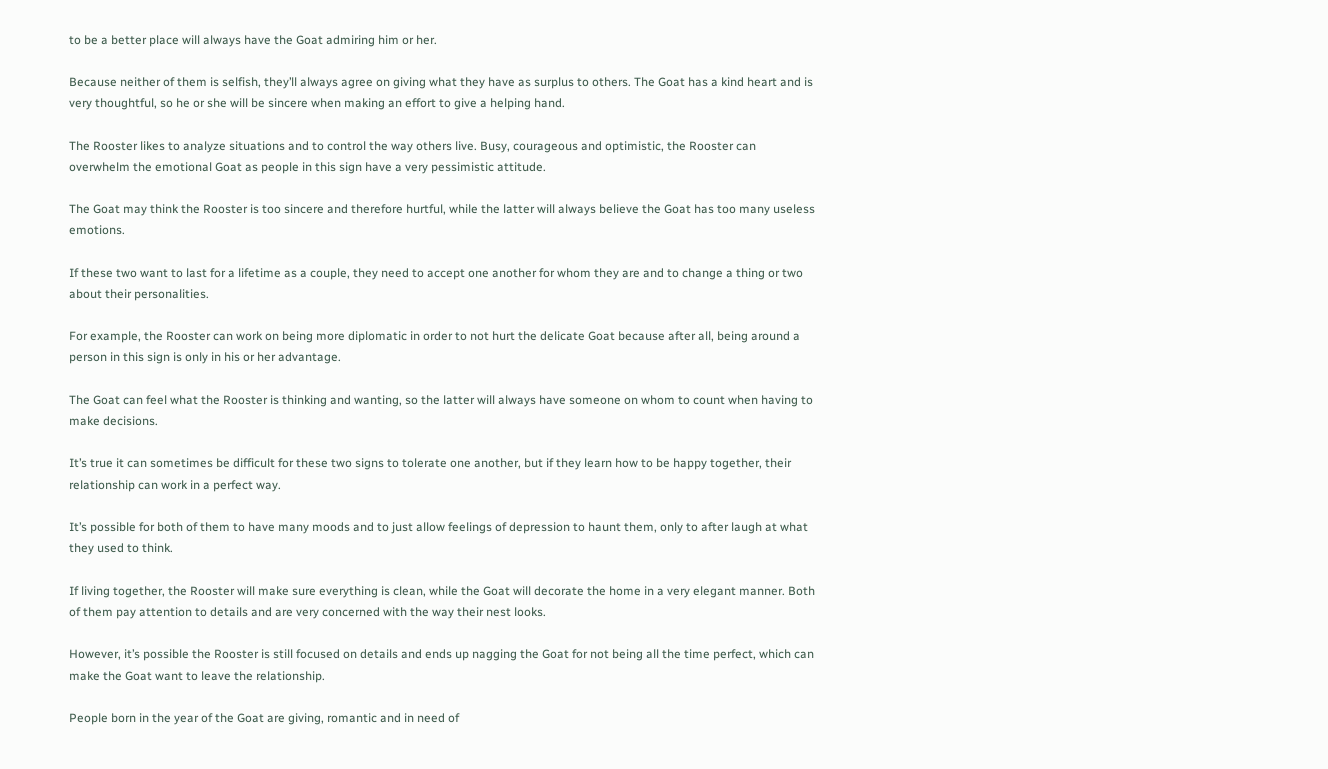to be a better place will always have the Goat admiring him or her.

Because neither of them is selfish, they’ll always agree on giving what they have as surplus to others. The Goat has a kind heart and is very thoughtful, so he or she will be sincere when making an effort to give a helping hand.

The Rooster likes to analyze situations and to control the way others live. Busy, courageous and optimistic, the Rooster can overwhelm the emotional Goat as people in this sign have a very pessimistic attitude.

The Goat may think the Rooster is too sincere and therefore hurtful, while the latter will always believe the Goat has too many useless emotions.

If these two want to last for a lifetime as a couple, they need to accept one another for whom they are and to change a thing or two about their personalities.

For example, the Rooster can work on being more diplomatic in order to not hurt the delicate Goat because after all, being around a person in this sign is only in his or her advantage.

The Goat can feel what the Rooster is thinking and wanting, so the latter will always have someone on whom to count when having to make decisions.

It’s true it can sometimes be difficult for these two signs to tolerate one another, but if they learn how to be happy together, their relationship can work in a perfect way.

It’s possible for both of them to have many moods and to just allow feelings of depression to haunt them, only to after laugh at what they used to think.

If living together, the Rooster will make sure everything is clean, while the Goat will decorate the home in a very elegant manner. Both of them pay attention to details and are very concerned with the way their nest looks.

However, it’s possible the Rooster is still focused on details and ends up nagging the Goat for not being all the time perfect, which can make the Goat want to leave the relationship.

People born in the year of the Goat are giving, romantic and in need of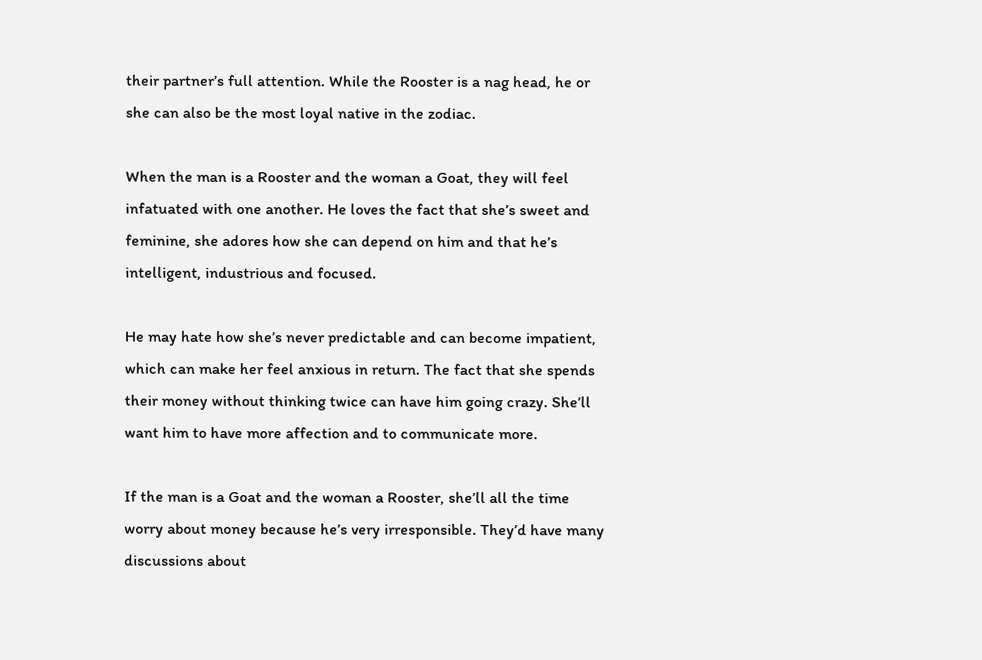their partner’s full attention. While the Rooster is a nag head, he or she can also be the most loyal native in the zodiac.

When the man is a Rooster and the woman a Goat, they will feel infatuated with one another. He loves the fact that she’s sweet and feminine, she adores how she can depend on him and that he’s intelligent, industrious and focused.

He may hate how she’s never predictable and can become impatient, which can make her feel anxious in return. The fact that she spends their money without thinking twice can have him going crazy. She’ll want him to have more affection and to communicate more.

If the man is a Goat and the woman a Rooster, she’ll all the time worry about money because he’s very irresponsible. They’d have many discussions about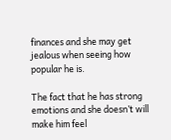finances and she may get jealous when seeing how popular he is.

The fact that he has strong emotions and she doesn’t will make him feel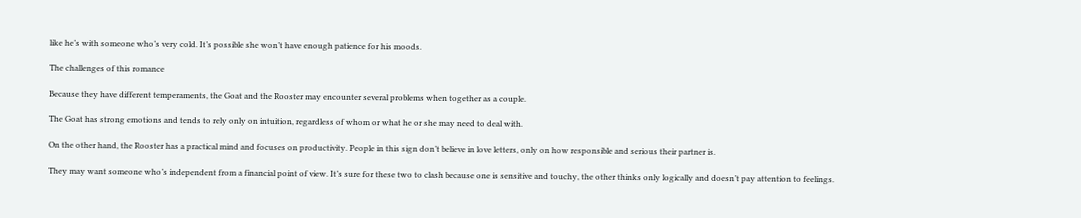like he’s with someone who’s very cold. It’s possible she won’t have enough patience for his moods.

The challenges of this romance

Because they have different temperaments, the Goat and the Rooster may encounter several problems when together as a couple.

The Goat has strong emotions and tends to rely only on intuition, regardless of whom or what he or she may need to deal with.

On the other hand, the Rooster has a practical mind and focuses on productivity. People in this sign don’t believe in love letters, only on how responsible and serious their partner is.

They may want someone who’s independent from a financial point of view. It’s sure for these two to clash because one is sensitive and touchy, the other thinks only logically and doesn’t pay attention to feelings.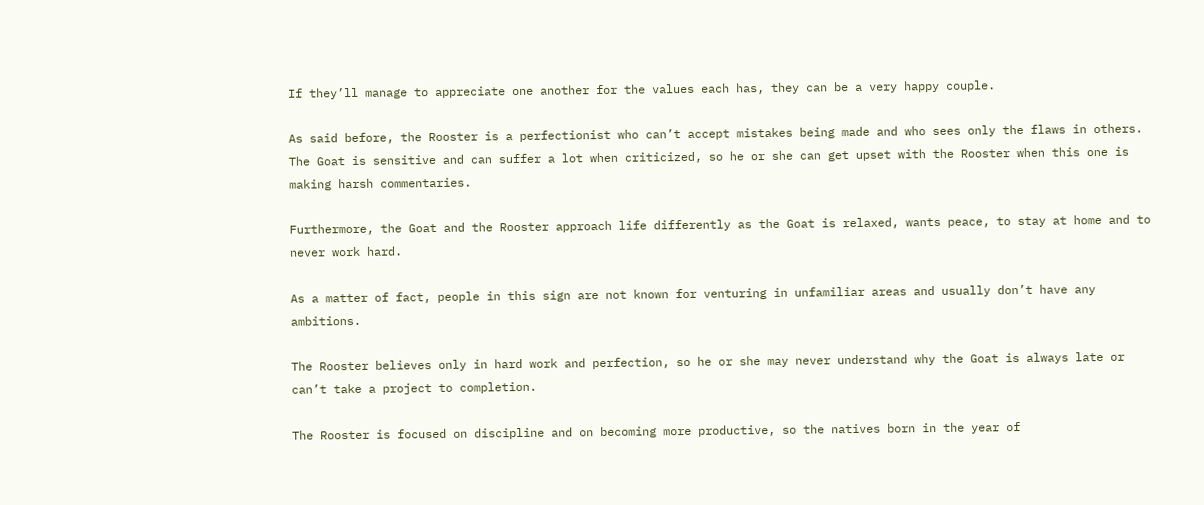If they’ll manage to appreciate one another for the values each has, they can be a very happy couple.

As said before, the Rooster is a perfectionist who can’t accept mistakes being made and who sees only the flaws in others. The Goat is sensitive and can suffer a lot when criticized, so he or she can get upset with the Rooster when this one is making harsh commentaries.

Furthermore, the Goat and the Rooster approach life differently as the Goat is relaxed, wants peace, to stay at home and to never work hard.

As a matter of fact, people in this sign are not known for venturing in unfamiliar areas and usually don’t have any ambitions.

The Rooster believes only in hard work and perfection, so he or she may never understand why the Goat is always late or can’t take a project to completion.

The Rooster is focused on discipline and on becoming more productive, so the natives born in the year of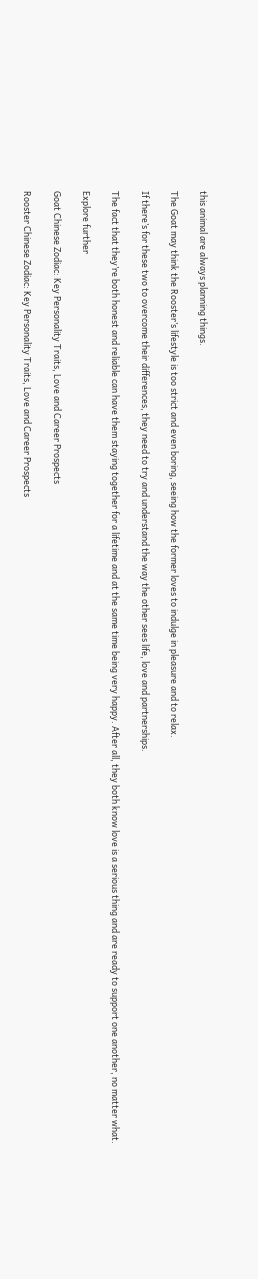this animal are always planning things.

The Goat may think the Rooster’s lifestyle is too strict and even boring, seeing how the former loves to indulge in pleasure and to relax.

If there’s for these two to overcome their differences, they need to try and understand the way the other sees life, love and partnerships.

The fact that they’re both honest and reliable can have them staying together for a lifetime and at the same time being very happy. After all, they both know love is a serious thing and are ready to support one another, no matter what.

Explore further

Goat Chinese Zodiac: Key Personality Traits, Love and Career Prospects

Rooster Chinese Zodiac: Key Personality Traits, Love and Career Prospects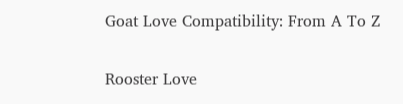Goat Love Compatibility: From A To Z

Rooster Love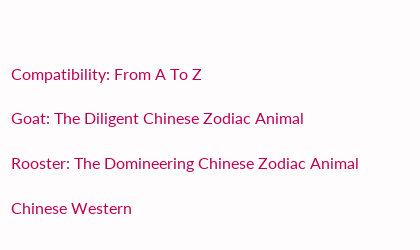Compatibility: From A To Z

Goat: The Diligent Chinese Zodiac Animal

Rooster: The Domineering Chinese Zodiac Animal

Chinese Western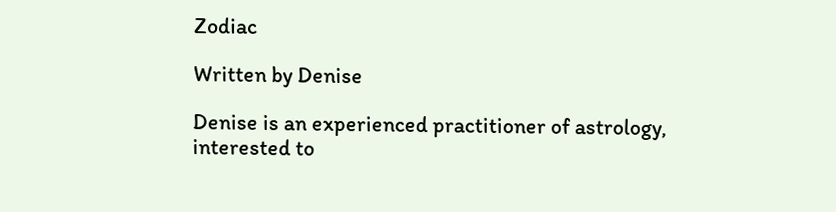Zodiac

Written by Denise

Denise is an experienced practitioner of astrology, interested to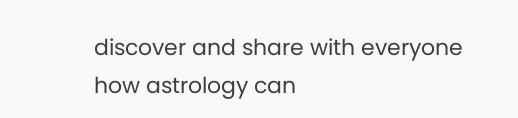discover and share with everyone how astrology can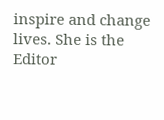inspire and change lives. She is the Editor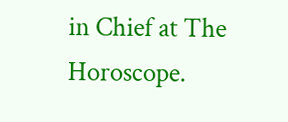in Chief at The Horoscope.